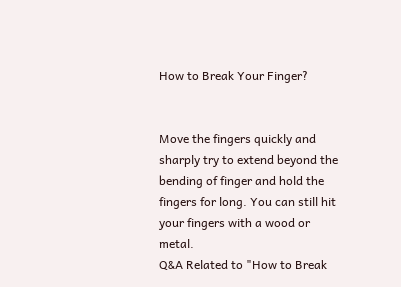How to Break Your Finger?


Move the fingers quickly and sharply try to extend beyond the bending of finger and hold the fingers for long. You can still hit your fingers with a wood or metal.
Q&A Related to "How to Break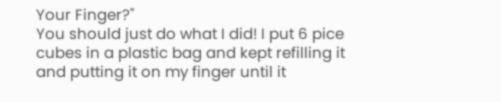Your Finger?"
You should just do what I did! I put 6 pice cubes in a plastic bag and kept refilling it and putting it on my finger until it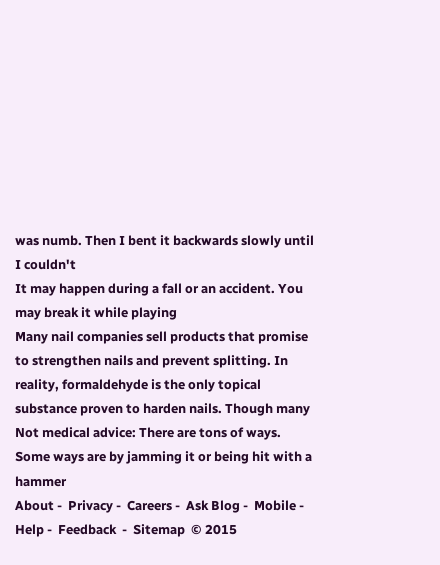was numb. Then I bent it backwards slowly until I couldn't
It may happen during a fall or an accident. You may break it while playing
Many nail companies sell products that promise to strengthen nails and prevent splitting. In reality, formaldehyde is the only topical substance proven to harden nails. Though many
Not medical advice: There are tons of ways. Some ways are by jamming it or being hit with a hammer
About -  Privacy -  Careers -  Ask Blog -  Mobile -  Help -  Feedback  -  Sitemap  © 2015